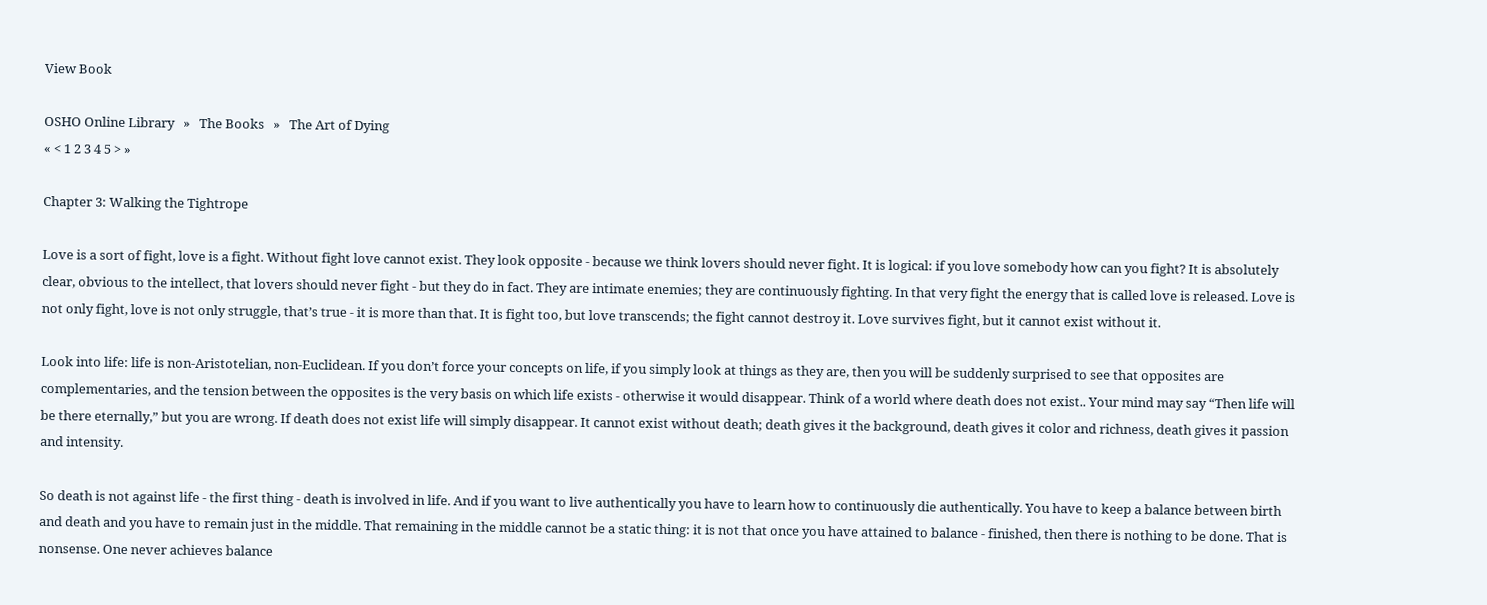View Book

OSHO Online Library   »   The Books   »   The Art of Dying
« < 1 2 3 4 5 > »

Chapter 3: Walking the Tightrope

Love is a sort of fight, love is a fight. Without fight love cannot exist. They look opposite - because we think lovers should never fight. It is logical: if you love somebody how can you fight? It is absolutely clear, obvious to the intellect, that lovers should never fight - but they do in fact. They are intimate enemies; they are continuously fighting. In that very fight the energy that is called love is released. Love is not only fight, love is not only struggle, that’s true - it is more than that. It is fight too, but love transcends; the fight cannot destroy it. Love survives fight, but it cannot exist without it.

Look into life: life is non-Aristotelian, non-Euclidean. If you don’t force your concepts on life, if you simply look at things as they are, then you will be suddenly surprised to see that opposites are complementaries, and the tension between the opposites is the very basis on which life exists - otherwise it would disappear. Think of a world where death does not exist.. Your mind may say “Then life will be there eternally,” but you are wrong. If death does not exist life will simply disappear. It cannot exist without death; death gives it the background, death gives it color and richness, death gives it passion and intensity.

So death is not against life - the first thing - death is involved in life. And if you want to live authentically you have to learn how to continuously die authentically. You have to keep a balance between birth and death and you have to remain just in the middle. That remaining in the middle cannot be a static thing: it is not that once you have attained to balance - finished, then there is nothing to be done. That is nonsense. One never achieves balance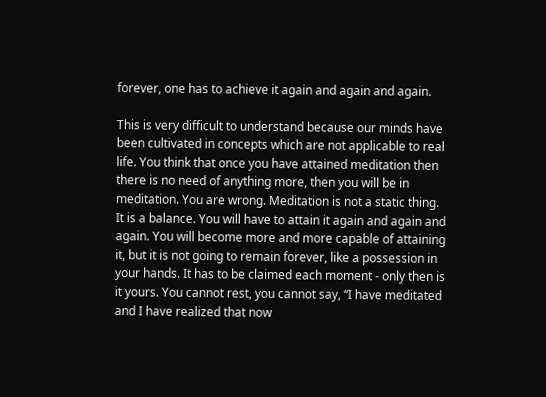forever, one has to achieve it again and again and again.

This is very difficult to understand because our minds have been cultivated in concepts which are not applicable to real life. You think that once you have attained meditation then there is no need of anything more, then you will be in meditation. You are wrong. Meditation is not a static thing. It is a balance. You will have to attain it again and again and again. You will become more and more capable of attaining it, but it is not going to remain forever, like a possession in your hands. It has to be claimed each moment - only then is it yours. You cannot rest, you cannot say, “I have meditated and I have realized that now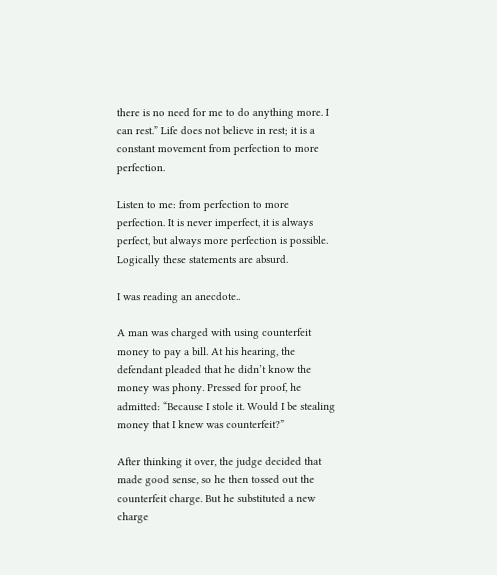there is no need for me to do anything more. I can rest.” Life does not believe in rest; it is a constant movement from perfection to more perfection.

Listen to me: from perfection to more perfection. It is never imperfect, it is always perfect, but always more perfection is possible. Logically these statements are absurd.

I was reading an anecdote..

A man was charged with using counterfeit money to pay a bill. At his hearing, the defendant pleaded that he didn’t know the money was phony. Pressed for proof, he admitted: “Because I stole it. Would I be stealing money that I knew was counterfeit?”

After thinking it over, the judge decided that made good sense, so he then tossed out the counterfeit charge. But he substituted a new charge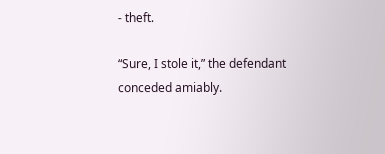- theft.

“Sure, I stole it,” the defendant conceded amiably.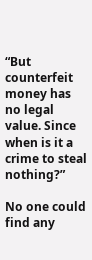“But counterfeit money has no legal value. Since when is it a crime to steal nothing?”

No one could find any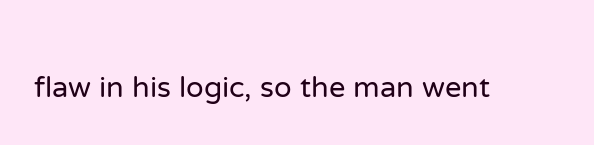flaw in his logic, so the man went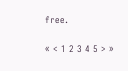free.

« < 1 2 3 4 5 > »